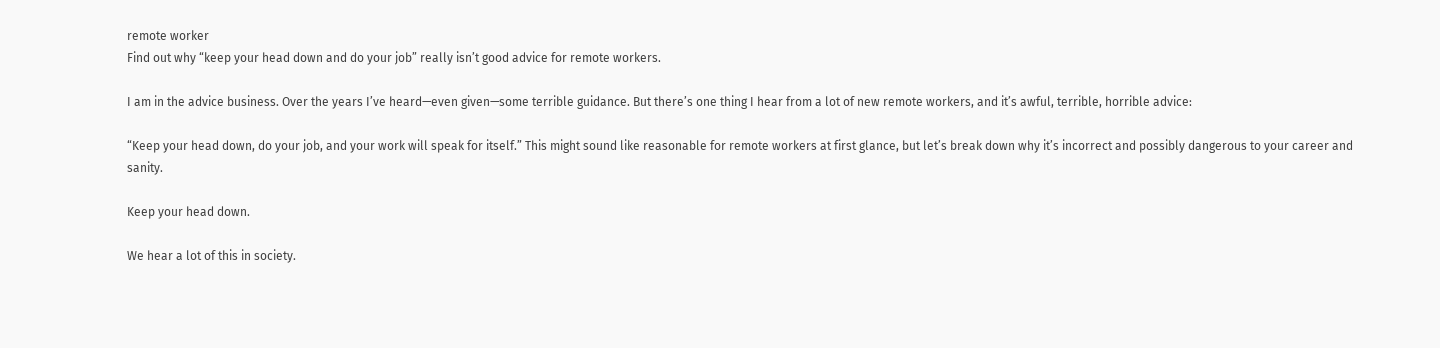remote worker
Find out why “keep your head down and do your job” really isn’t good advice for remote workers.

I am in the advice business. Over the years I’ve heard—even given—some terrible guidance. But there’s one thing I hear from a lot of new remote workers, and it’s awful, terrible, horrible advice:

“Keep your head down, do your job, and your work will speak for itself.” This might sound like reasonable for remote workers at first glance, but let’s break down why it’s incorrect and possibly dangerous to your career and sanity.

Keep your head down.

We hear a lot of this in society.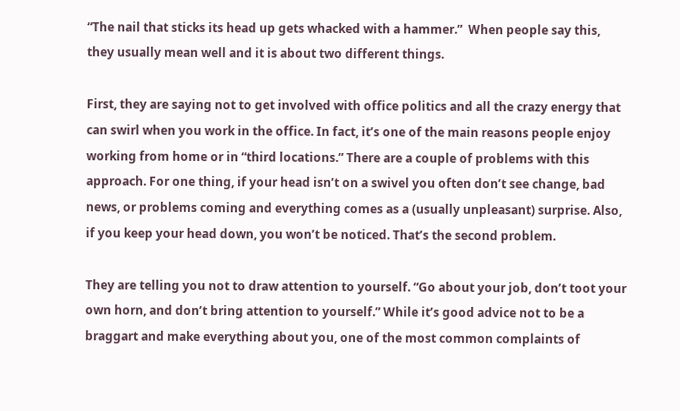“The nail that sticks its head up gets whacked with a hammer.”  When people say this, they usually mean well and it is about two different things.

First, they are saying not to get involved with office politics and all the crazy energy that can swirl when you work in the office. In fact, it’s one of the main reasons people enjoy working from home or in “third locations.” There are a couple of problems with this approach. For one thing, if your head isn’t on a swivel you often don’t see change, bad news, or problems coming and everything comes as a (usually unpleasant) surprise. Also, if you keep your head down, you won’t be noticed. That’s the second problem.

They are telling you not to draw attention to yourself. “Go about your job, don’t toot your own horn, and don’t bring attention to yourself.” While it’s good advice not to be a braggart and make everything about you, one of the most common complaints of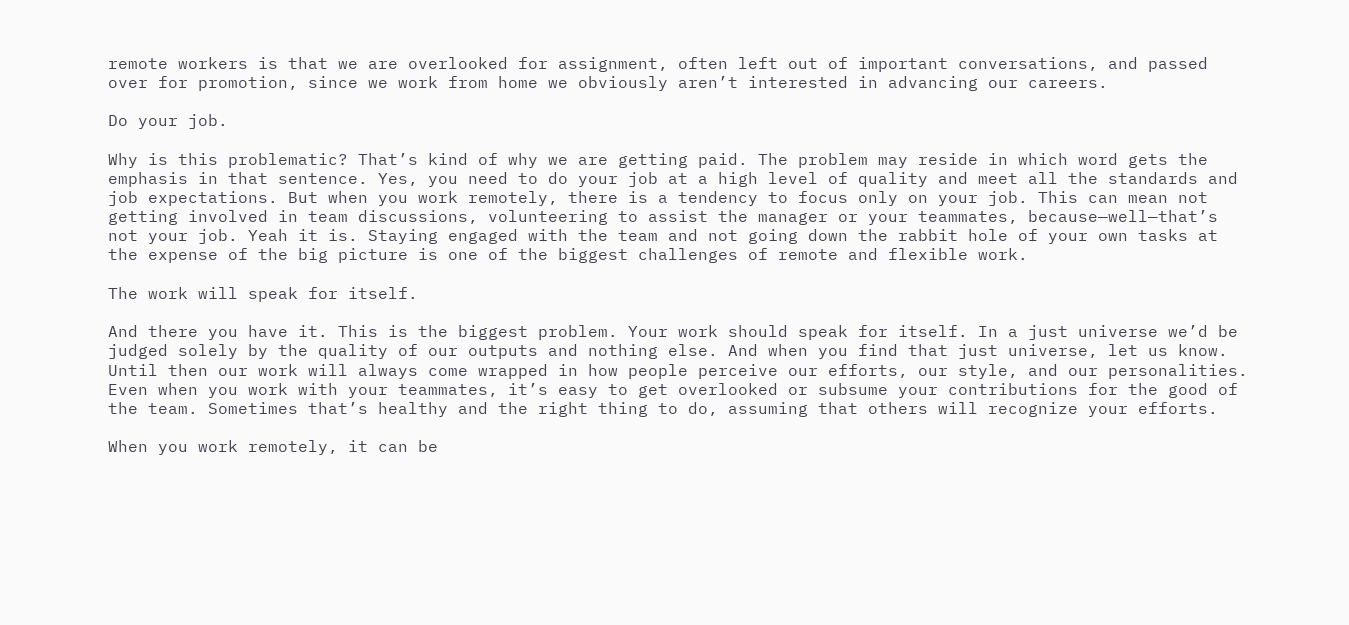remote workers is that we are overlooked for assignment, often left out of important conversations, and passed over for promotion, since we work from home we obviously aren’t interested in advancing our careers.

Do your job.

Why is this problematic? That’s kind of why we are getting paid. The problem may reside in which word gets the emphasis in that sentence. Yes, you need to do your job at a high level of quality and meet all the standards and job expectations. But when you work remotely, there is a tendency to focus only on your job. This can mean not getting involved in team discussions, volunteering to assist the manager or your teammates, because—well—that’s not your job. Yeah it is. Staying engaged with the team and not going down the rabbit hole of your own tasks at the expense of the big picture is one of the biggest challenges of remote and flexible work.

The work will speak for itself.

And there you have it. This is the biggest problem. Your work should speak for itself. In a just universe we’d be judged solely by the quality of our outputs and nothing else. And when you find that just universe, let us know. Until then our work will always come wrapped in how people perceive our efforts, our style, and our personalities. Even when you work with your teammates, it’s easy to get overlooked or subsume your contributions for the good of the team. Sometimes that’s healthy and the right thing to do, assuming that others will recognize your efforts.

When you work remotely, it can be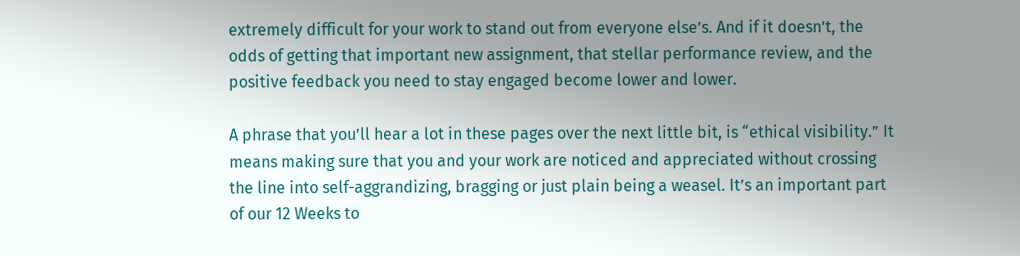extremely difficult for your work to stand out from everyone else’s. And if it doesn’t, the odds of getting that important new assignment, that stellar performance review, and the positive feedback you need to stay engaged become lower and lower.

A phrase that you’ll hear a lot in these pages over the next little bit, is “ethical visibility.” It means making sure that you and your work are noticed and appreciated without crossing the line into self-aggrandizing, bragging or just plain being a weasel. It’s an important part of our 12 Weeks to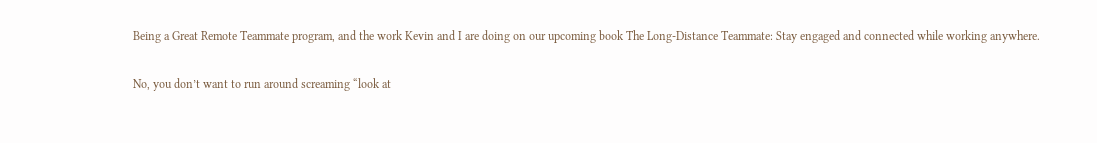Being a Great Remote Teammate program, and the work Kevin and I are doing on our upcoming book The Long-Distance Teammate: Stay engaged and connected while working anywhere.

No, you don’t want to run around screaming “look at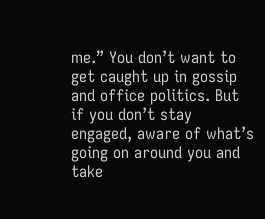me.” You don’t want to get caught up in gossip and office politics. But if you don’t stay engaged, aware of what’s going on around you and take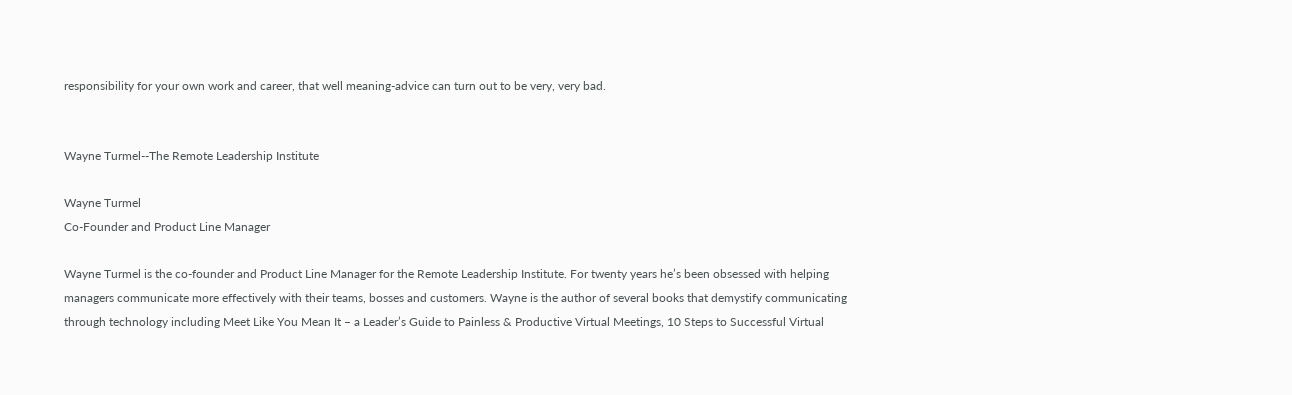responsibility for your own work and career, that well meaning-advice can turn out to be very, very bad.


Wayne Turmel--The Remote Leadership Institute

Wayne Turmel
Co-Founder and Product Line Manager

Wayne Turmel is the co-founder and Product Line Manager for the Remote Leadership Institute. For twenty years he’s been obsessed with helping managers communicate more effectively with their teams, bosses and customers. Wayne is the author of several books that demystify communicating through technology including Meet Like You Mean It – a Leader’s Guide to Painless & Productive Virtual Meetings, 10 Steps to Successful Virtual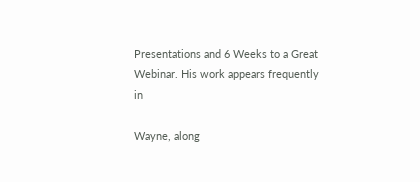Presentations and 6 Weeks to a Great Webinar. His work appears frequently in

Wayne, along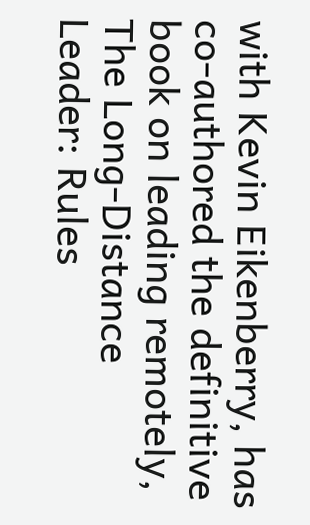with Kevin Eikenberry, has co-authored the definitive book on leading remotely, The Long-Distance Leader: Rules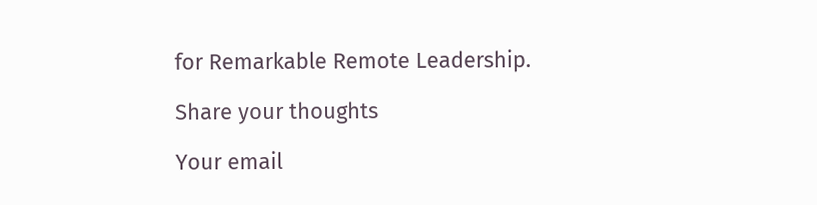for Remarkable Remote Leadership.

Share your thoughts

Your email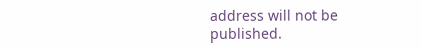address will not be published.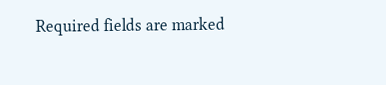Required fields are marked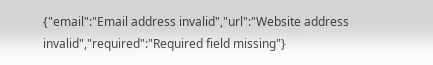{"email":"Email address invalid","url":"Website address invalid","required":"Required field missing"}